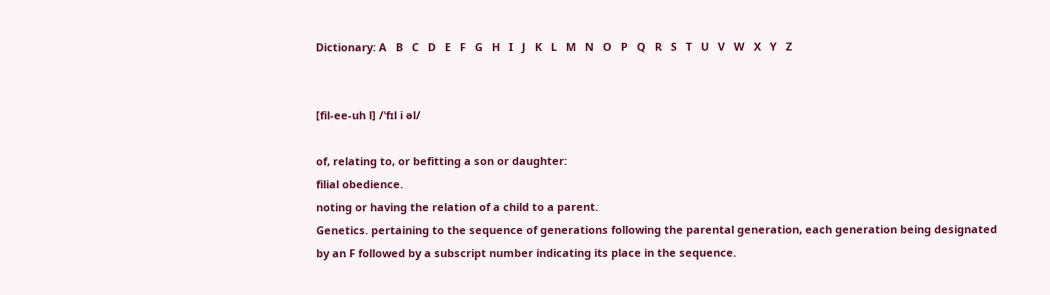Dictionary: A   B   C   D   E   F   G   H   I   J   K   L   M   N   O   P   Q   R   S   T   U   V   W   X   Y   Z


[fil-ee-uh l] /ˈfɪl i əl/

of, relating to, or befitting a son or daughter:
filial obedience.
noting or having the relation of a child to a parent.
Genetics. pertaining to the sequence of generations following the parental generation, each generation being designated by an F followed by a subscript number indicating its place in the sequence.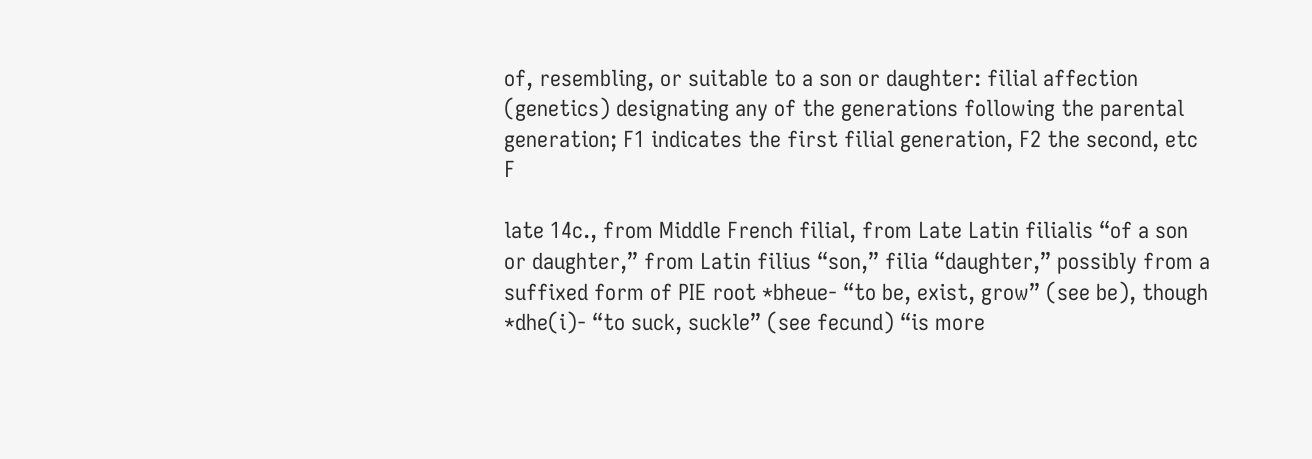of, resembling, or suitable to a son or daughter: filial affection
(genetics) designating any of the generations following the parental generation; F1 indicates the first filial generation, F2 the second, etc F

late 14c., from Middle French filial, from Late Latin filialis “of a son or daughter,” from Latin filius “son,” filia “daughter,” possibly from a suffixed form of PIE root *bheue- “to be, exist, grow” (see be), though *dhe(i)- “to suck, suckle” (see fecund) “is more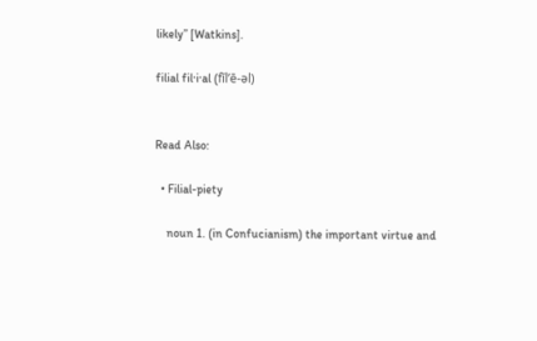likely” [Watkins].

filial fil·i·al (fĭl’ē-əl)


Read Also:

  • Filial-piety

    noun 1. (in Confucianism) the important virtue and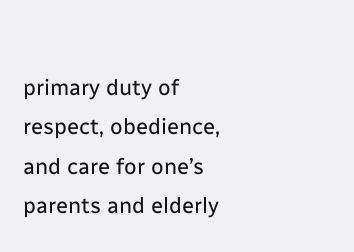primary duty of respect, obedience, and care for one’s parents and elderly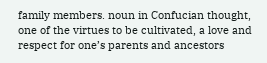family members. noun in Confucian thought, one of the virtues to be cultivated, a love and respect for one’s parents and ancestors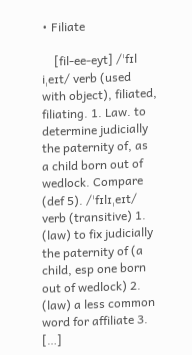• Filiate

    [fil-ee-eyt] /ˈfɪl iˌeɪt/ verb (used with object), filiated, filiating. 1. Law. to determine judicially the paternity of, as a child born out of wedlock. Compare (def 5). /ˈfɪlɪˌeɪt/ verb (transitive) 1. (law) to fix judicially the paternity of (a child, esp one born out of wedlock) 2. (law) a less common word for affiliate 3. […]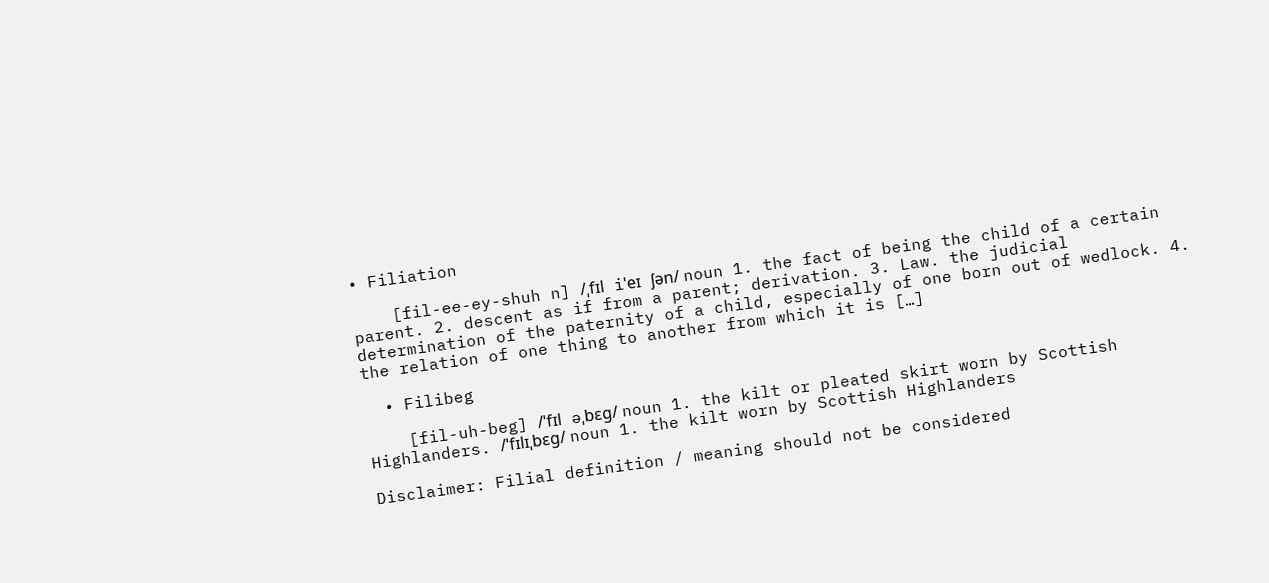• Filiation

    [fil-ee-ey-shuh n] /ˌfɪl iˈeɪ ʃən/ noun 1. the fact of being the child of a certain parent. 2. descent as if from a parent; derivation. 3. Law. the judicial determination of the paternity of a child, especially of one born out of wedlock. 4. the relation of one thing to another from which it is […]

  • Filibeg

    [fil-uh-beg] /ˈfɪl əˌbɛg/ noun 1. the kilt or pleated skirt worn by Scottish Highlanders. /ˈfɪlɪˌbɛɡ/ noun 1. the kilt worn by Scottish Highlanders

Disclaimer: Filial definition / meaning should not be considered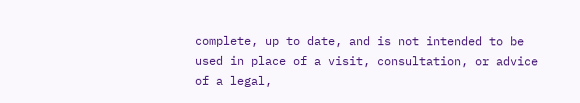complete, up to date, and is not intended to be used in place of a visit, consultation, or advice of a legal,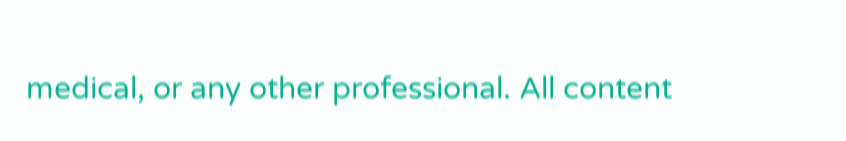medical, or any other professional. All content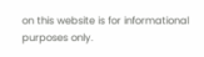on this website is for informational purposes only.